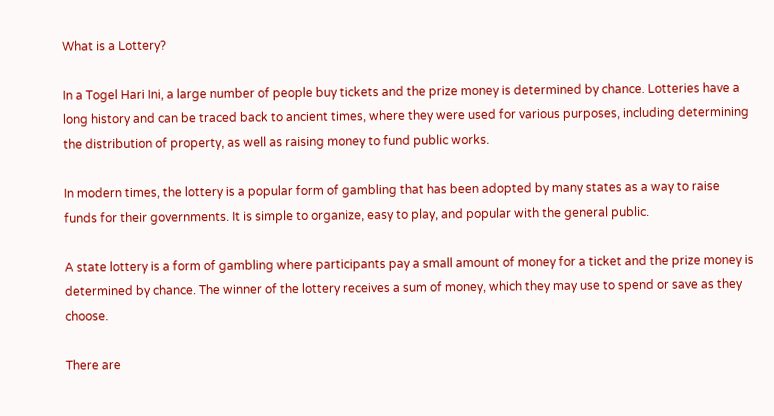What is a Lottery?

In a Togel Hari Ini, a large number of people buy tickets and the prize money is determined by chance. Lotteries have a long history and can be traced back to ancient times, where they were used for various purposes, including determining the distribution of property, as well as raising money to fund public works.

In modern times, the lottery is a popular form of gambling that has been adopted by many states as a way to raise funds for their governments. It is simple to organize, easy to play, and popular with the general public.

A state lottery is a form of gambling where participants pay a small amount of money for a ticket and the prize money is determined by chance. The winner of the lottery receives a sum of money, which they may use to spend or save as they choose.

There are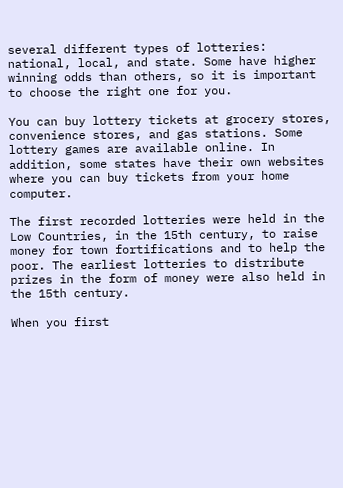several different types of lotteries: national, local, and state. Some have higher winning odds than others, so it is important to choose the right one for you.

You can buy lottery tickets at grocery stores, convenience stores, and gas stations. Some lottery games are available online. In addition, some states have their own websites where you can buy tickets from your home computer.

The first recorded lotteries were held in the Low Countries, in the 15th century, to raise money for town fortifications and to help the poor. The earliest lotteries to distribute prizes in the form of money were also held in the 15th century.

When you first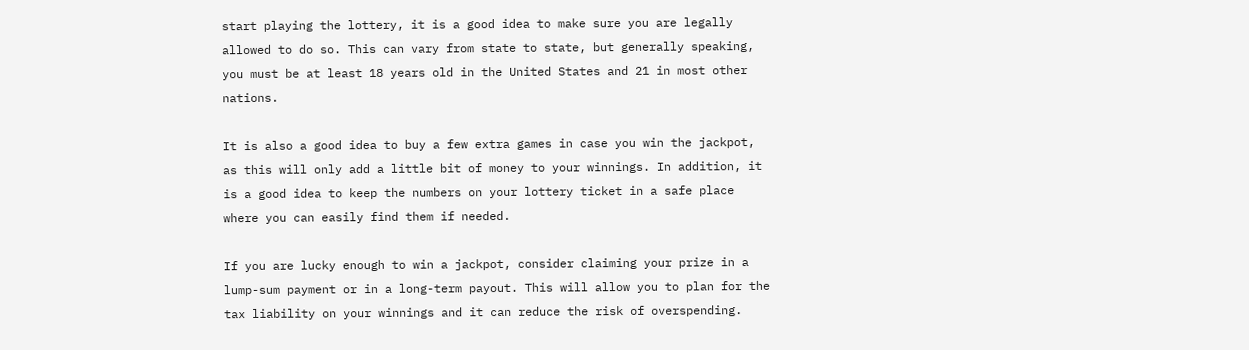start playing the lottery, it is a good idea to make sure you are legally allowed to do so. This can vary from state to state, but generally speaking, you must be at least 18 years old in the United States and 21 in most other nations.

It is also a good idea to buy a few extra games in case you win the jackpot, as this will only add a little bit of money to your winnings. In addition, it is a good idea to keep the numbers on your lottery ticket in a safe place where you can easily find them if needed.

If you are lucky enough to win a jackpot, consider claiming your prize in a lump-sum payment or in a long-term payout. This will allow you to plan for the tax liability on your winnings and it can reduce the risk of overspending.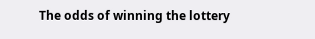The odds of winning the lottery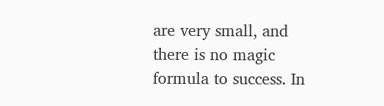are very small, and there is no magic formula to success. In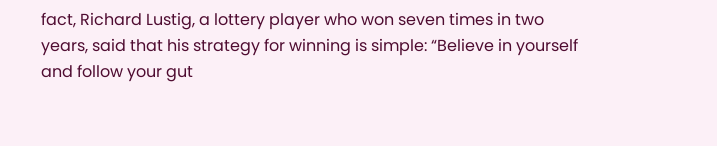fact, Richard Lustig, a lottery player who won seven times in two years, said that his strategy for winning is simple: “Believe in yourself and follow your gut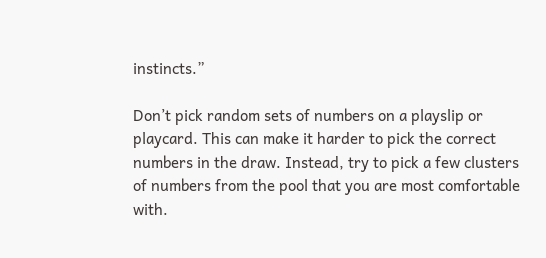instincts.”

Don’t pick random sets of numbers on a playslip or playcard. This can make it harder to pick the correct numbers in the draw. Instead, try to pick a few clusters of numbers from the pool that you are most comfortable with.